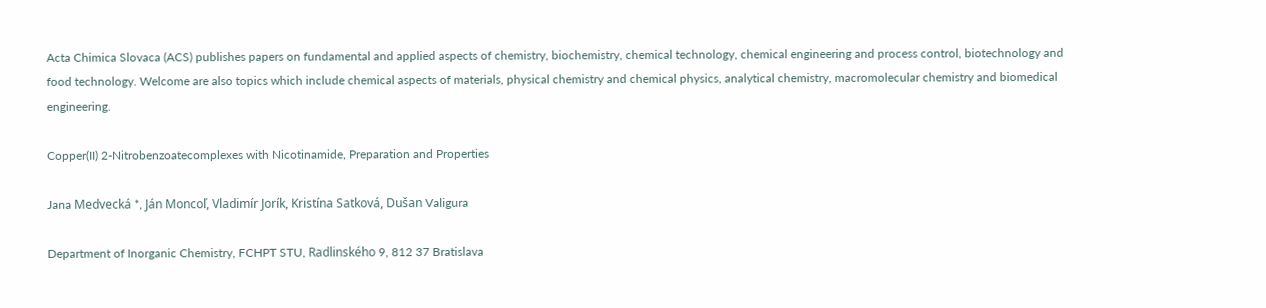Acta Chimica Slovaca (ACS) publishes papers on fundamental and applied aspects of chemistry, biochemistry, chemical technology, chemical engineering and process control, biotechnology and food technology. Welcome are also topics which include chemical aspects of materials, physical chemistry and chemical physics, analytical chemistry, macromolecular chemistry and biomedical engineering.

Copper(II) 2-Nitrobenzoatecomplexes with Nicotinamide, Preparation and Properties

Jana Medvecká *, Ján Moncoľ, Vladimír Jorík, Kristína Satková, Dušan Valigura

Department of Inorganic Chemistry, FCHPT STU, Radlinského 9, 812 37 Bratislava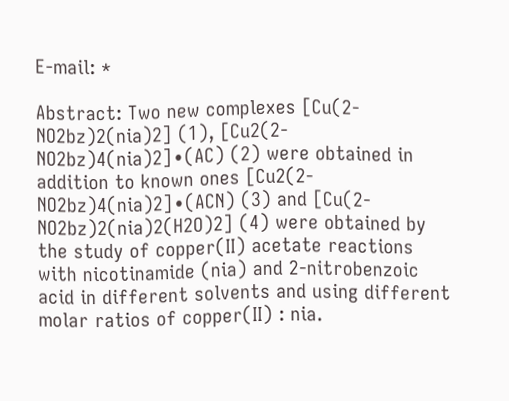E-mail: *

Abstract: Two new complexes [Cu(2-NO2bz)2(nia)2] (1), [Cu2(2-NO2bz)4(nia)2]∙(AC) (2) were obtained in addition to known ones [Cu2(2-NO2bz)4(nia)2]∙(ACN) (3) and [Cu(2-NO2bz)2(nia)2(H2O)2] (4) were obtained by the study of copper(II) acetate reactions with nicotinamide (nia) and 2-nitrobenzoic acid in different solvents and using different molar ratios of copper(II) : nia.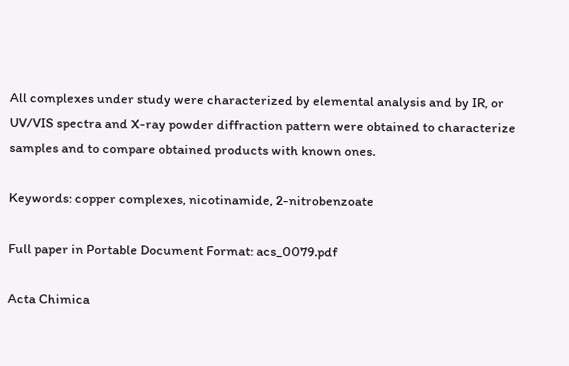All complexes under study were characterized by elemental analysis and by IR, or UV/VIS spectra and X-ray powder diffraction pattern were obtained to characterize samples and to compare obtained products with known ones.

Keywords: copper complexes, nicotinamide, 2-nitrobenzoate

Full paper in Portable Document Format: acs_0079.pdf

Acta Chimica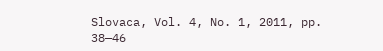Slovaca, Vol. 4, No. 1, 2011, pp. 38—46